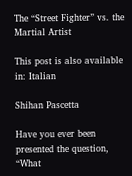The “Street Fighter” vs. the Martial Artist

This post is also available in: Italian

Shihan Pascetta

Have you ever been presented the question, “What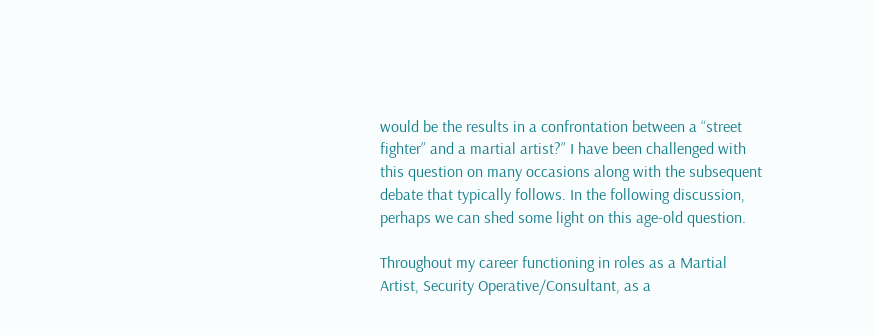would be the results in a confrontation between a “street fighter” and a martial artist?” I have been challenged with this question on many occasions along with the subsequent debate that typically follows. In the following discussion, perhaps we can shed some light on this age-old question.

Throughout my career functioning in roles as a Martial Artist, Security Operative/Consultant, as a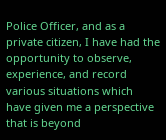Police Officer, and as a private citizen, I have had the opportunity to observe, experience, and record various situations which have given me a perspective that is beyond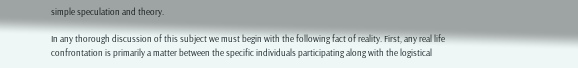simple speculation and theory.

In any thorough discussion of this subject we must begin with the following fact of reality. First, any real life confrontation is primarily a matter between the specific individuals participating along with the logistical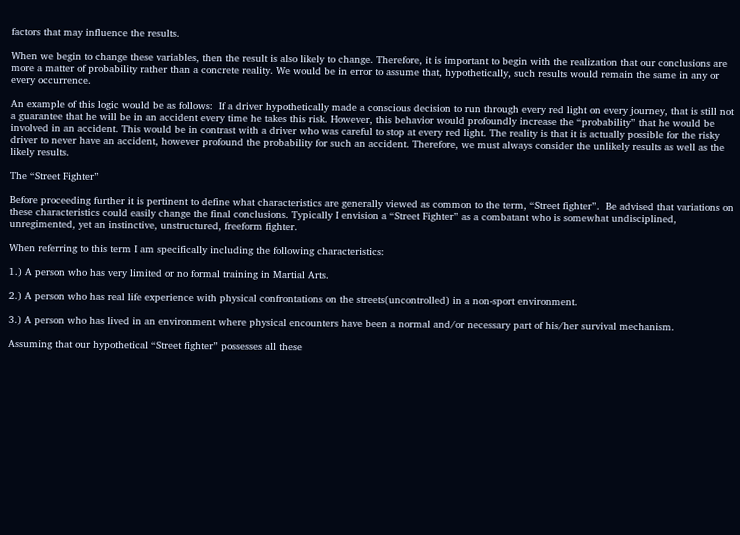factors that may influence the results.

When we begin to change these variables, then the result is also likely to change. Therefore, it is important to begin with the realization that our conclusions are more a matter of probability rather than a concrete reality. We would be in error to assume that, hypothetically, such results would remain the same in any or every occurrence.

An example of this logic would be as follows:  If a driver hypothetically made a conscious decision to run through every red light on every journey, that is still not a guarantee that he will be in an accident every time he takes this risk. However, this behavior would profoundly increase the “probability” that he would be involved in an accident. This would be in contrast with a driver who was careful to stop at every red light. The reality is that it is actually possible for the risky driver to never have an accident, however profound the probability for such an accident. Therefore, we must always consider the unlikely results as well as the likely results.

The “Street Fighter”

Before proceeding further it is pertinent to define what characteristics are generally viewed as common to the term, “Street fighter”.  Be advised that variations on these characteristics could easily change the final conclusions. Typically I envision a “Street Fighter” as a combatant who is somewhat undisciplined, unregimented, yet an instinctive, unstructured, freeform fighter.

When referring to this term I am specifically including the following characteristics:

1.) A person who has very limited or no formal training in Martial Arts.

2.) A person who has real life experience with physical confrontations on the streets(uncontrolled) in a non-sport environment.

3.) A person who has lived in an environment where physical encounters have been a normal and/or necessary part of his/her survival mechanism.

Assuming that our hypothetical “Street fighter” possesses all these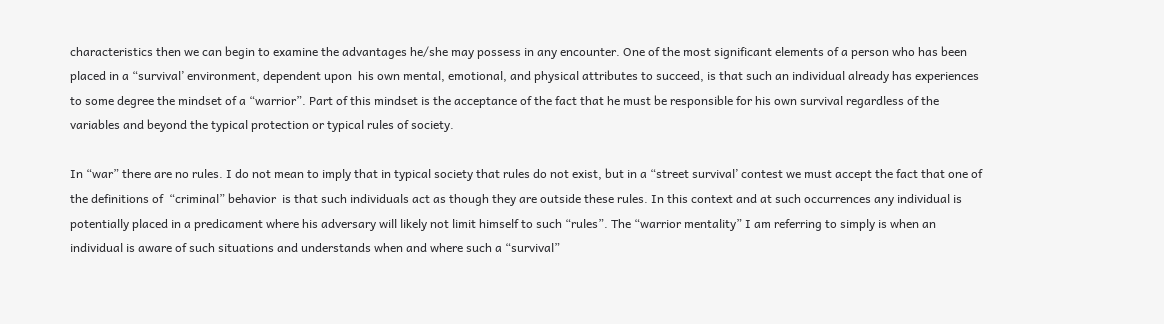characteristics then we can begin to examine the advantages he/she may possess in any encounter. One of the most significant elements of a person who has been placed in a “survival’ environment, dependent upon  his own mental, emotional, and physical attributes to succeed, is that such an individual already has experiences to some degree the mindset of a “warrior”. Part of this mindset is the acceptance of the fact that he must be responsible for his own survival regardless of the variables and beyond the typical protection or typical rules of society.

In “war” there are no rules. I do not mean to imply that in typical society that rules do not exist, but in a “street survival’ contest we must accept the fact that one of the definitions of  “criminal” behavior  is that such individuals act as though they are outside these rules. In this context and at such occurrences any individual is potentially placed in a predicament where his adversary will likely not limit himself to such “rules”. The “warrior mentality” I am referring to simply is when an individual is aware of such situations and understands when and where such a “survival”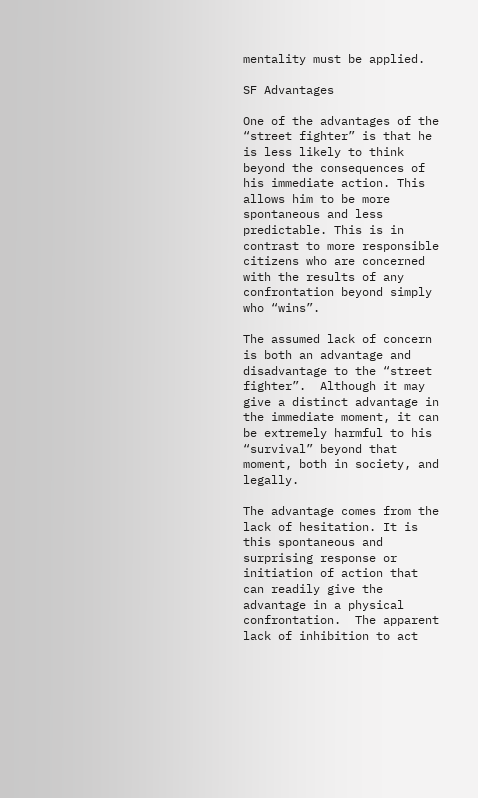mentality must be applied.

SF Advantages

One of the advantages of the “street fighter” is that he is less likely to think beyond the consequences of his immediate action. This allows him to be more spontaneous and less predictable. This is in contrast to more responsible citizens who are concerned with the results of any confrontation beyond simply who “wins”.

The assumed lack of concern is both an advantage and disadvantage to the “street fighter”.  Although it may give a distinct advantage in the immediate moment, it can be extremely harmful to his “survival” beyond that moment, both in society, and legally.

The advantage comes from the lack of hesitation. It is this spontaneous and surprising response or initiation of action that can readily give the advantage in a physical confrontation.  The apparent lack of inhibition to act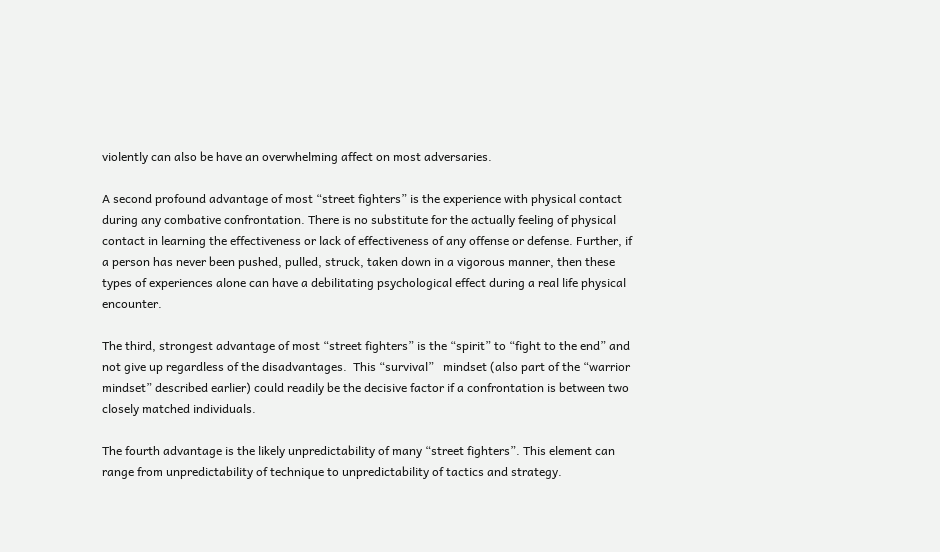violently can also be have an overwhelming affect on most adversaries.

A second profound advantage of most “street fighters” is the experience with physical contact during any combative confrontation. There is no substitute for the actually feeling of physical contact in learning the effectiveness or lack of effectiveness of any offense or defense. Further, if a person has never been pushed, pulled, struck, taken down in a vigorous manner, then these types of experiences alone can have a debilitating psychological effect during a real life physical encounter.

The third, strongest advantage of most “street fighters” is the “spirit” to “fight to the end” and not give up regardless of the disadvantages.  This “survival”   mindset (also part of the “warrior mindset” described earlier) could readily be the decisive factor if a confrontation is between two closely matched individuals.

The fourth advantage is the likely unpredictability of many “street fighters”. This element can range from unpredictability of technique to unpredictability of tactics and strategy.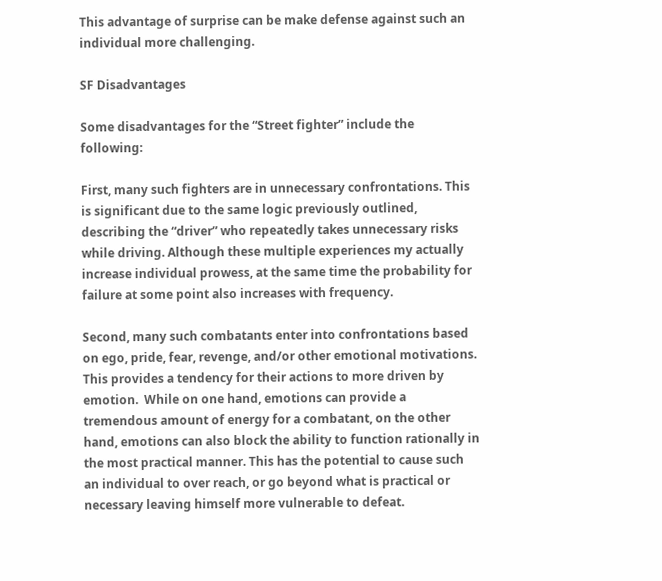This advantage of surprise can be make defense against such an individual more challenging.

SF Disadvantages

Some disadvantages for the “Street fighter” include the following:

First, many such fighters are in unnecessary confrontations. This is significant due to the same logic previously outlined, describing the “driver” who repeatedly takes unnecessary risks while driving. Although these multiple experiences my actually increase individual prowess, at the same time the probability for failure at some point also increases with frequency.

Second, many such combatants enter into confrontations based on ego, pride, fear, revenge, and/or other emotional motivations.  This provides a tendency for their actions to more driven by emotion.  While on one hand, emotions can provide a tremendous amount of energy for a combatant, on the other hand, emotions can also block the ability to function rationally in the most practical manner. This has the potential to cause such an individual to over reach, or go beyond what is practical or necessary leaving himself more vulnerable to defeat.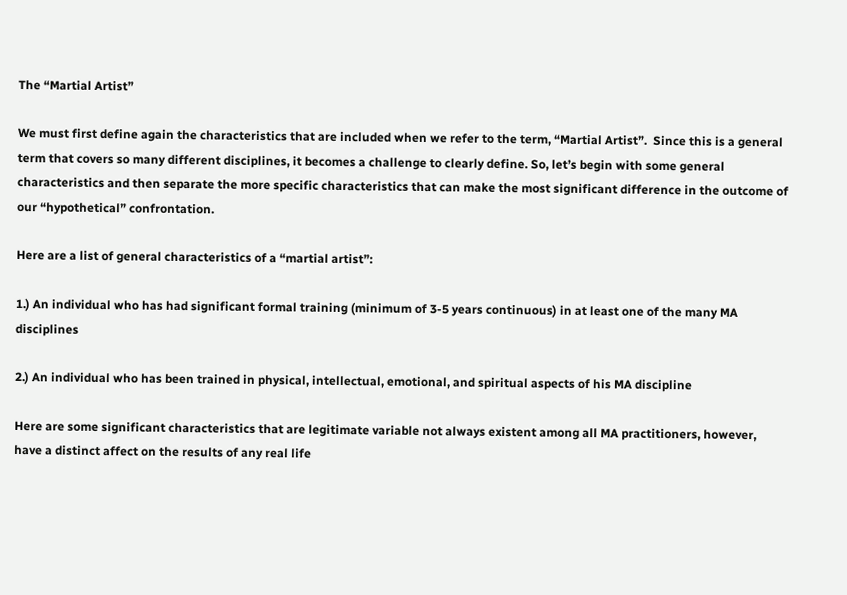The “Martial Artist”

We must first define again the characteristics that are included when we refer to the term, “Martial Artist”.  Since this is a general term that covers so many different disciplines, it becomes a challenge to clearly define. So, let’s begin with some general characteristics and then separate the more specific characteristics that can make the most significant difference in the outcome of our “hypothetical” confrontation.

Here are a list of general characteristics of a “martial artist”:

1.) An individual who has had significant formal training (minimum of 3-5 years continuous) in at least one of the many MA disciplines

2.) An individual who has been trained in physical, intellectual, emotional, and spiritual aspects of his MA discipline

Here are some significant characteristics that are legitimate variable not always existent among all MA practitioners, however, have a distinct affect on the results of any real life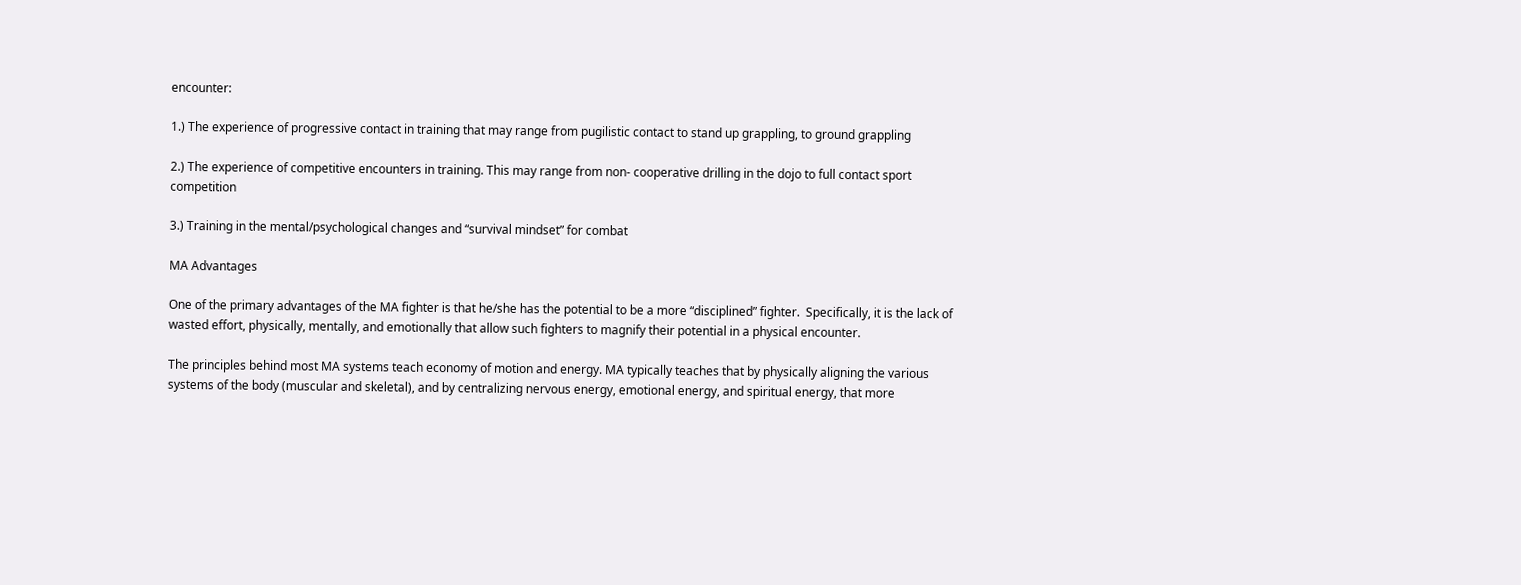encounter:

1.) The experience of progressive contact in training that may range from pugilistic contact to stand up grappling, to ground grappling

2.) The experience of competitive encounters in training. This may range from non- cooperative drilling in the dojo to full contact sport competition

3.) Training in the mental/psychological changes and “survival mindset” for combat

MA Advantages

One of the primary advantages of the MA fighter is that he/she has the potential to be a more “disciplined” fighter.  Specifically, it is the lack of wasted effort, physically, mentally, and emotionally that allow such fighters to magnify their potential in a physical encounter.

The principles behind most MA systems teach economy of motion and energy. MA typically teaches that by physically aligning the various systems of the body (muscular and skeletal), and by centralizing nervous energy, emotional energy, and spiritual energy, that more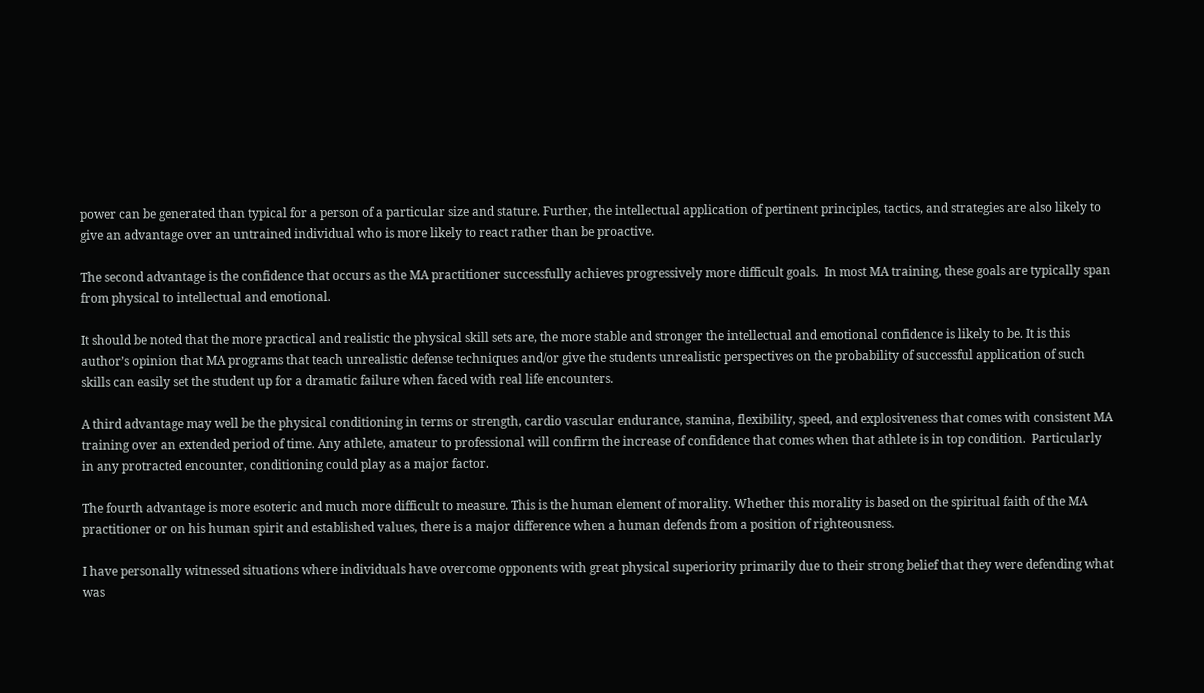power can be generated than typical for a person of a particular size and stature. Further, the intellectual application of pertinent principles, tactics, and strategies are also likely to give an advantage over an untrained individual who is more likely to react rather than be proactive.

The second advantage is the confidence that occurs as the MA practitioner successfully achieves progressively more difficult goals.  In most MA training, these goals are typically span from physical to intellectual and emotional.

It should be noted that the more practical and realistic the physical skill sets are, the more stable and stronger the intellectual and emotional confidence is likely to be. It is this author’s opinion that MA programs that teach unrealistic defense techniques and/or give the students unrealistic perspectives on the probability of successful application of such skills can easily set the student up for a dramatic failure when faced with real life encounters.

A third advantage may well be the physical conditioning in terms or strength, cardio vascular endurance, stamina, flexibility, speed, and explosiveness that comes with consistent MA training over an extended period of time. Any athlete, amateur to professional will confirm the increase of confidence that comes when that athlete is in top condition.  Particularly in any protracted encounter, conditioning could play as a major factor.

The fourth advantage is more esoteric and much more difficult to measure. This is the human element of morality. Whether this morality is based on the spiritual faith of the MA practitioner or on his human spirit and established values, there is a major difference when a human defends from a position of righteousness.

I have personally witnessed situations where individuals have overcome opponents with great physical superiority primarily due to their strong belief that they were defending what was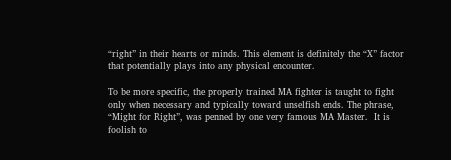“right” in their hearts or minds. This element is definitely the “X” factor that potentially plays into any physical encounter.

To be more specific, the properly trained MA fighter is taught to fight only when necessary and typically toward unselfish ends. The phrase, “Might for Right”, was penned by one very famous MA Master.  It is foolish to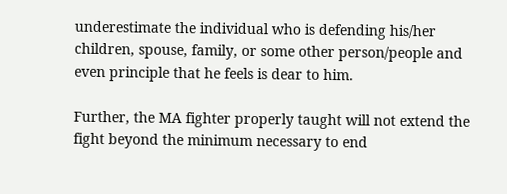underestimate the individual who is defending his/her children, spouse, family, or some other person/people and even principle that he feels is dear to him.

Further, the MA fighter properly taught will not extend the fight beyond the minimum necessary to end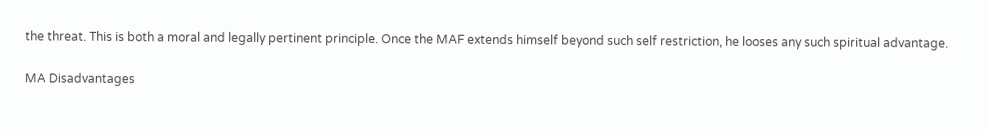the threat. This is both a moral and legally pertinent principle. Once the MAF extends himself beyond such self restriction, he looses any such spiritual advantage.

MA Disadvantages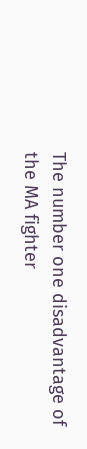The number one disadvantage of the MA fighter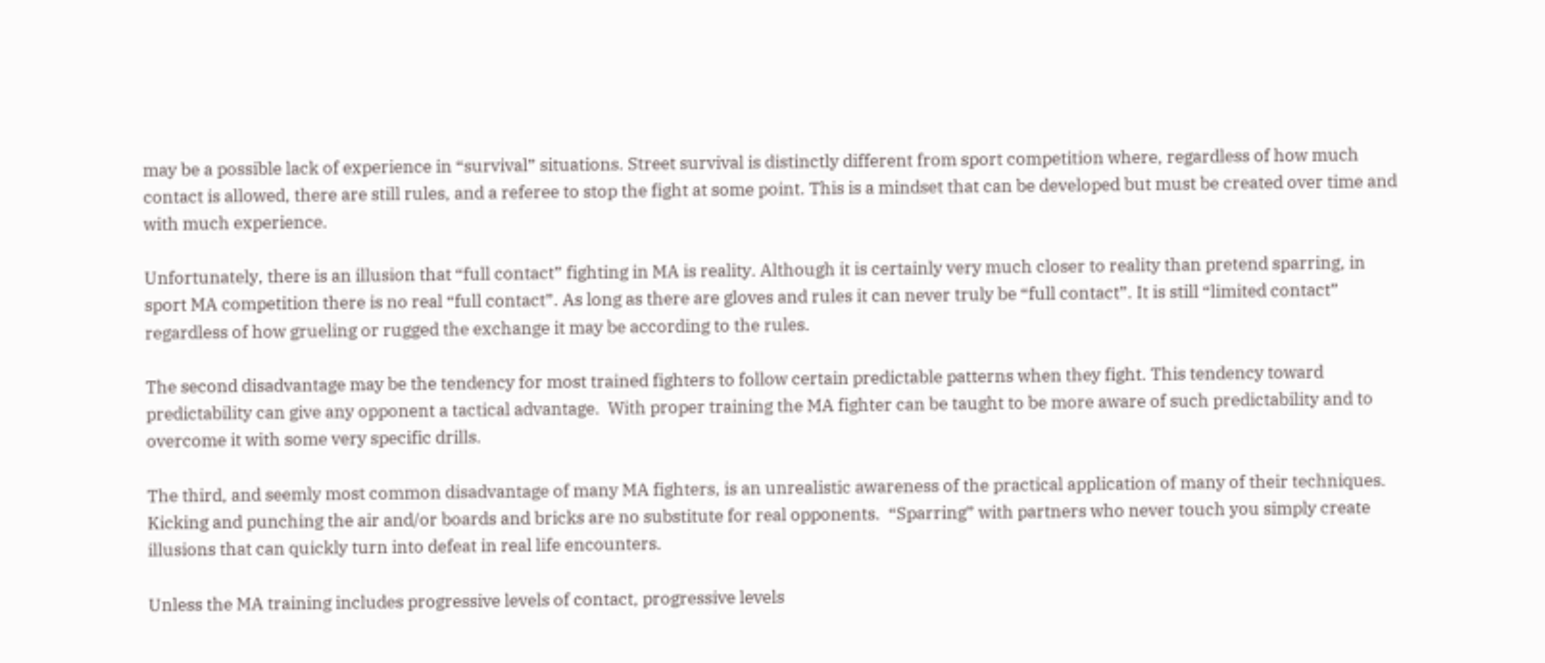may be a possible lack of experience in “survival” situations. Street survival is distinctly different from sport competition where, regardless of how much contact is allowed, there are still rules, and a referee to stop the fight at some point. This is a mindset that can be developed but must be created over time and with much experience.

Unfortunately, there is an illusion that “full contact” fighting in MA is reality. Although it is certainly very much closer to reality than pretend sparring, in sport MA competition there is no real “full contact”. As long as there are gloves and rules it can never truly be “full contact”. It is still “limited contact” regardless of how grueling or rugged the exchange it may be according to the rules.

The second disadvantage may be the tendency for most trained fighters to follow certain predictable patterns when they fight. This tendency toward predictability can give any opponent a tactical advantage.  With proper training the MA fighter can be taught to be more aware of such predictability and to overcome it with some very specific drills.

The third, and seemly most common disadvantage of many MA fighters, is an unrealistic awareness of the practical application of many of their techniques.  Kicking and punching the air and/or boards and bricks are no substitute for real opponents.  “Sparring” with partners who never touch you simply create illusions that can quickly turn into defeat in real life encounters.

Unless the MA training includes progressive levels of contact, progressive levels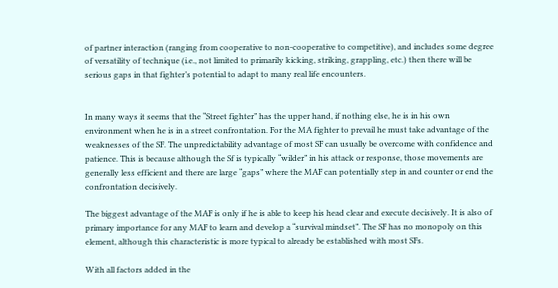of partner interaction (ranging from cooperative to non-cooperative to competitive), and includes some degree of versatility of technique (i.e., not limited to primarily kicking, striking, grappling, etc.) then there will be serious gaps in that fighter’s potential to adapt to many real life encounters.


In many ways it seems that the “Street fighter” has the upper hand, if nothing else, he is in his own environment when he is in a street confrontation. For the MA fighter to prevail he must take advantage of the weaknesses of the SF. The unpredictability advantage of most SF can usually be overcome with confidence and patience. This is because although the Sf is typically “wilder” in his attack or response, those movements are generally less efficient and there are large “gaps” where the MAF can potentially step in and counter or end the confrontation decisively.

The biggest advantage of the MAF is only if he is able to keep his head clear and execute decisively. It is also of primary importance for any MAF to learn and develop a “survival mindset”. The SF has no monopoly on this element, although this characteristic is more typical to already be established with most SFs.

With all factors added in the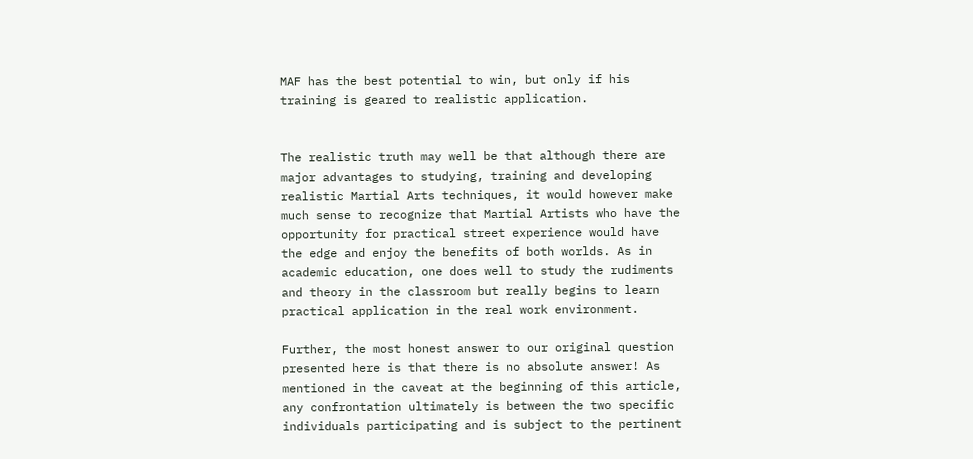MAF has the best potential to win, but only if his training is geared to realistic application.


The realistic truth may well be that although there are major advantages to studying, training and developing realistic Martial Arts techniques, it would however make much sense to recognize that Martial Artists who have the opportunity for practical street experience would have the edge and enjoy the benefits of both worlds. As in academic education, one does well to study the rudiments and theory in the classroom but really begins to learn practical application in the real work environment.

Further, the most honest answer to our original question presented here is that there is no absolute answer! As mentioned in the caveat at the beginning of this article, any confrontation ultimately is between the two specific individuals participating and is subject to the pertinent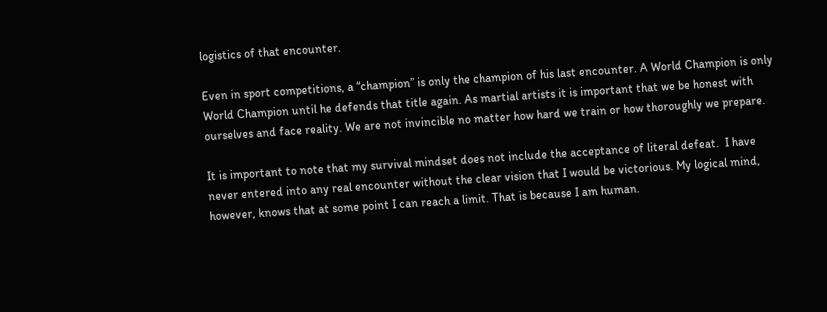logistics of that encounter.

Even in sport competitions, a “champion” is only the champion of his last encounter. A World Champion is only World Champion until he defends that title again. As martial artists it is important that we be honest with ourselves and face reality. We are not invincible no matter how hard we train or how thoroughly we prepare.

It is important to note that my survival mindset does not include the acceptance of literal defeat.  I have never entered into any real encounter without the clear vision that I would be victorious. My logical mind, however, knows that at some point I can reach a limit. That is because I am human.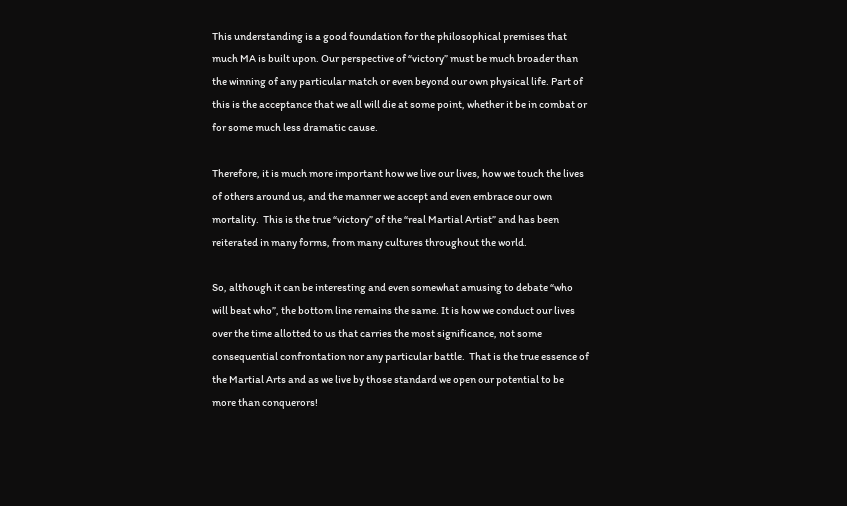This understanding is a good foundation for the philosophical premises that much MA is built upon. Our perspective of “victory” must be much broader than the winning of any particular match or even beyond our own physical life. Part of this is the acceptance that we all will die at some point, whether it be in combat or for some much less dramatic cause.

Therefore, it is much more important how we live our lives, how we touch the lives of others around us, and the manner we accept and even embrace our own mortality.  This is the true “victory” of the “real Martial Artist” and has been reiterated in many forms, from many cultures throughout the world.

So, although it can be interesting and even somewhat amusing to debate “who will beat who”, the bottom line remains the same. It is how we conduct our lives over the time allotted to us that carries the most significance, not some consequential confrontation nor any particular battle.  That is the true essence of the Martial Arts and as we live by those standard we open our potential to be more than conquerors!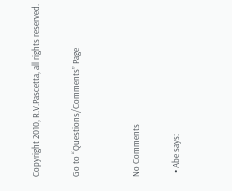Copyright 2010, R.V.Pascetta, all rights reserved.

Go to “Questions/Comments” Page


No Comments

  • Abe says: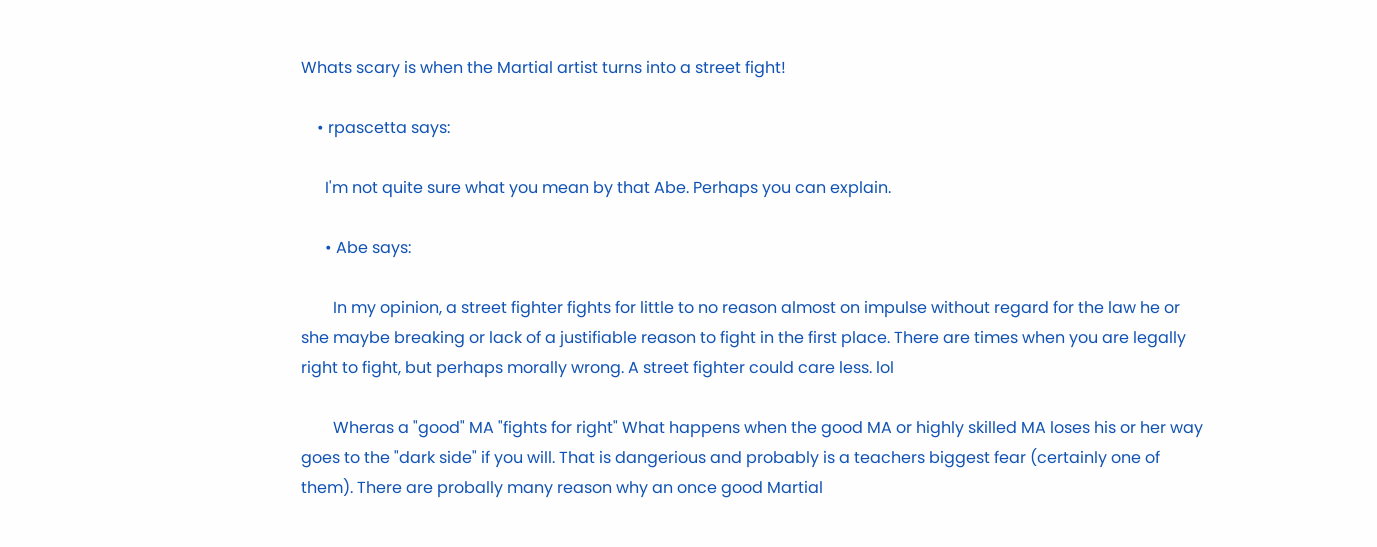Whats scary is when the Martial artist turns into a street fight!

    • rpascetta says:

      I'm not quite sure what you mean by that Abe. Perhaps you can explain.

      • Abe says:

        In my opinion, a street fighter fights for little to no reason almost on impulse without regard for the law he or she maybe breaking or lack of a justifiable reason to fight in the first place. There are times when you are legally right to fight, but perhaps morally wrong. A street fighter could care less. lol

        Wheras a "good" MA "fights for right" What happens when the good MA or highly skilled MA loses his or her way goes to the "dark side" if you will. That is dangerious and probably is a teachers biggest fear (certainly one of them). There are probally many reason why an once good Martial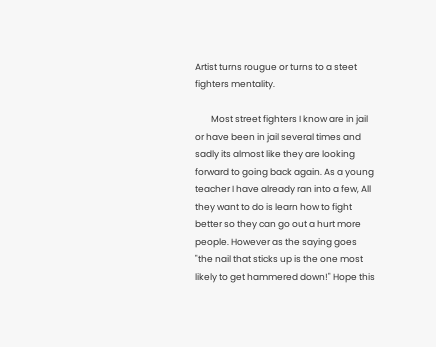Artist turns rougue or turns to a steet fighters mentality.

        Most street fighters I know are in jail or have been in jail several times and sadly its almost like they are looking forward to going back again. As a young teacher I have already ran into a few, All they want to do is learn how to fight better so they can go out a hurt more people. However as the saying goes "the nail that sticks up is the one most likely to get hammered down!" Hope this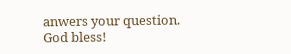anwers your question. God bless!